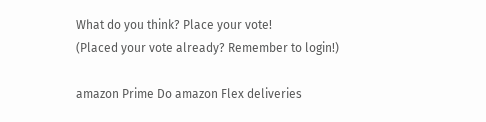What do you think? Place your vote!
(Placed your vote already? Remember to login!)

amazon Prime Do amazon Flex deliveries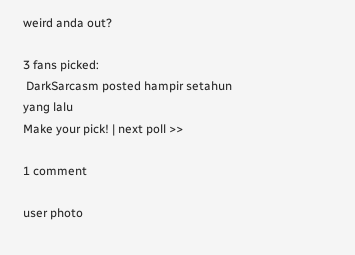weird anda out?

3 fans picked:
 DarkSarcasm posted hampir setahun yang lalu
Make your pick! | next poll >>

1 comment

user photo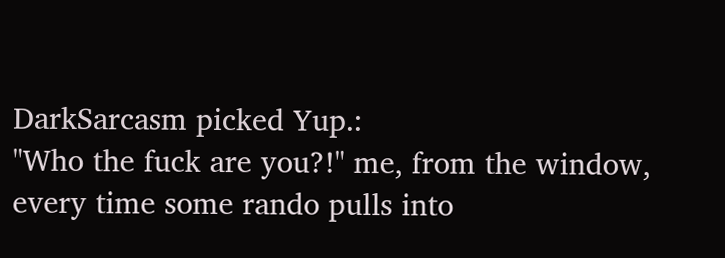DarkSarcasm picked Yup.:
"Who the fuck are you?!" me, from the window, every time some rando pulls into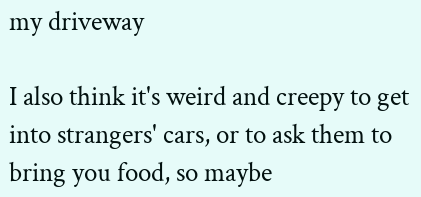my driveway

I also think it's weird and creepy to get into strangers' cars, or to ask them to bring you food, so maybe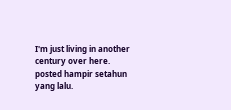I'm just living in another century over here.
posted hampir setahun yang lalu.